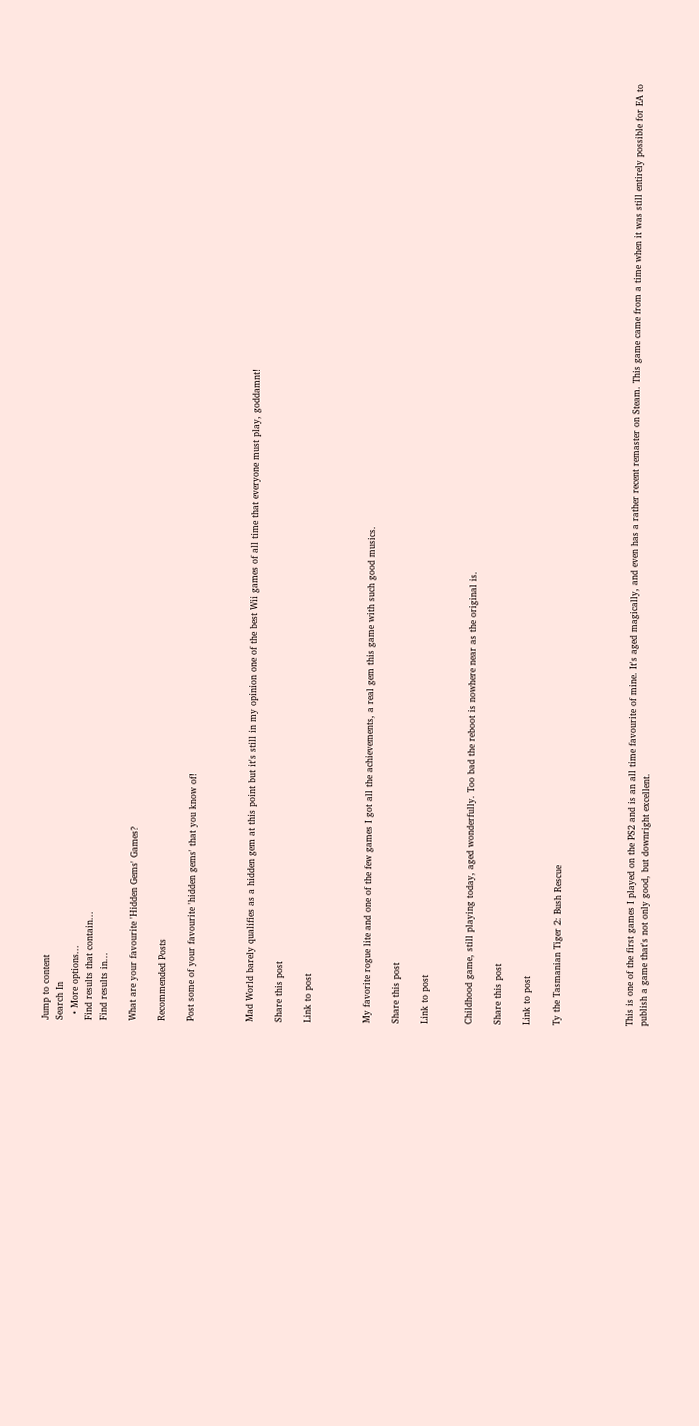Jump to content
Search In
  • More options...
Find results that contain...
Find results in...

What are your favourite 'Hidden Gems' Games?

Recommended Posts

Post some of your favourite 'hidden gems' that you know of!



Mad World barely qualifies as a hidden gem at this point but it's still in my opinion one of the best Wii games of all time that everyone must play, goddamnt!

Share this post

Link to post



My favorite rogue lite and one of the few games I got all the achievements, a real gem this game with such good musics.

Share this post

Link to post


Childhood game, still playing today, aged wonderfully. Too bad the reboot is nowhere near as the original is.

Share this post

Link to post

Ty the Tasmanian Tiger 2: Bush Rescue




This is one of the first games I played on the PS2 and is an all time favourite of mine. It's aged magically, and even has a rather recent remaster on Steam. This game came from a time when it was still entirely possible for EA to publish a game that's not only good, but downright excellent.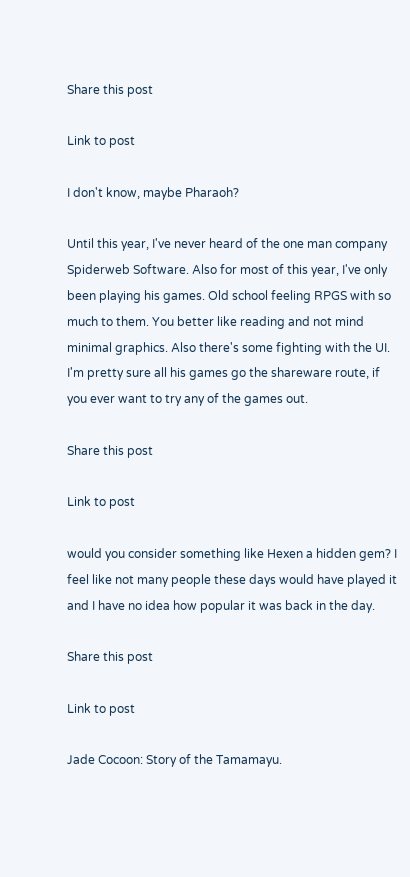Share this post

Link to post

I don't know, maybe Pharaoh?

Until this year, I've never heard of the one man company  Spiderweb Software. Also for most of this year, I've only been playing his games. Old school feeling RPGS with so much to them. You better like reading and not mind minimal graphics. Also there's some fighting with the UI. I'm pretty sure all his games go the shareware route, if you ever want to try any of the games out.

Share this post

Link to post

would you consider something like Hexen a hidden gem? I feel like not many people these days would have played it and I have no idea how popular it was back in the day.

Share this post

Link to post

Jade Cocoon: Story of the Tamamayu.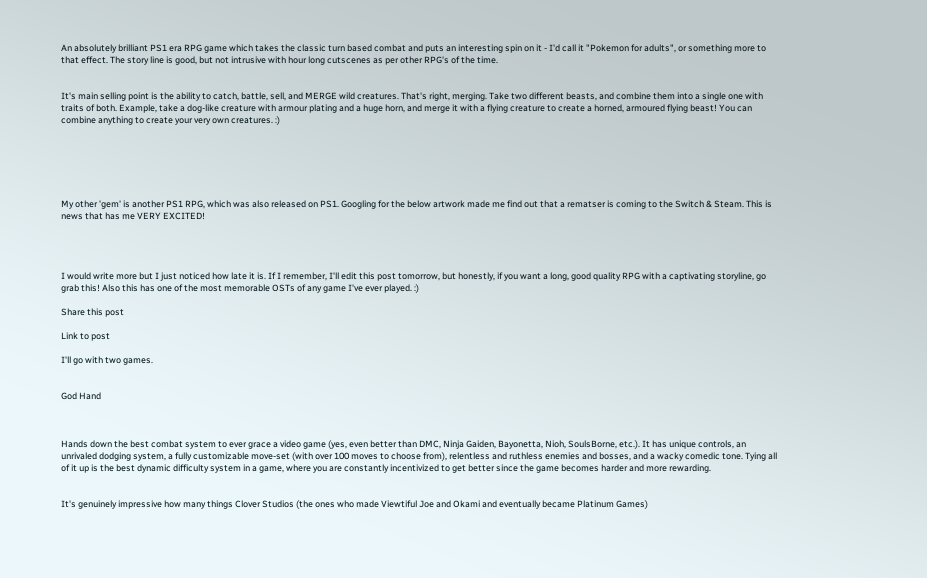An absolutely brilliant PS1 era RPG game which takes the classic turn based combat and puts an interesting spin on it - I'd call it "Pokemon for adults", or something more to that effect. The story line is good, but not intrusive with hour long cutscenes as per other RPG's of the time.


It's main selling point is the ability to catch, battle, sell, and MERGE wild creatures. That's right, merging. Take two different beasts, and combine them into a single one with traits of both. Example, take a dog-like creature with armour plating and a huge horn, and merge it with a flying creature to create a horned, armoured flying beast! You can combine anything to create your very own creatures. :)






My other 'gem' is another PS1 RPG, which was also released on PS1. Googling for the below artwork made me find out that a rematser is coming to the Switch & Steam. This is news that has me VERY EXCITED!




I would write more but I just noticed how late it is. If I remember, I'll edit this post tomorrow, but honestly, if you want a long, good quality RPG with a captivating storyline, go grab this! Also this has one of the most memorable OSTs of any game I've ever played. :)

Share this post

Link to post

I'll go with two games.


God Hand



Hands down the best combat system to ever grace a video game (yes, even better than DMC, Ninja Gaiden, Bayonetta, Nioh, SoulsBorne, etc.). It has unique controls, an unrivaled dodging system, a fully customizable move-set (with over 100 moves to choose from), relentless and ruthless enemies and bosses, and a wacky comedic tone. Tying all of it up is the best dynamic difficulty system in a game, where you are constantly incentivized to get better since the game becomes harder and more rewarding.


It's genuinely impressive how many things Clover Studios (the ones who made Viewtiful Joe and Okami and eventually became Platinum Games)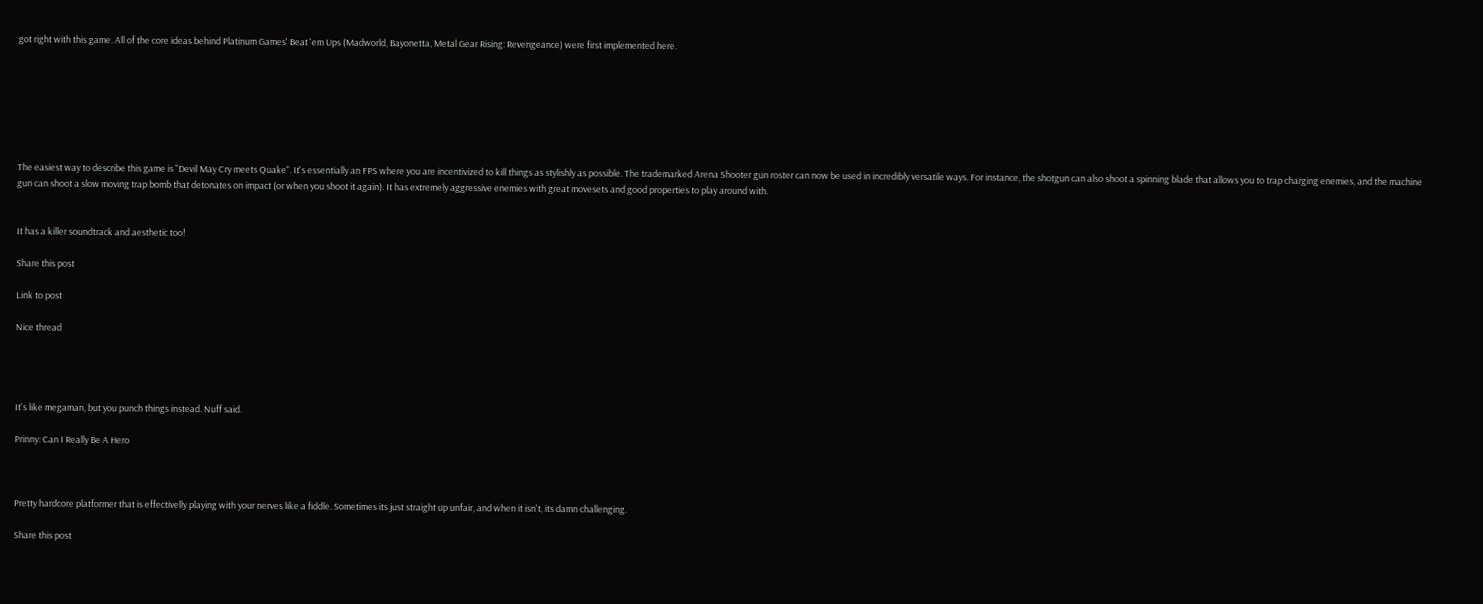got right with this game. All of the core ideas behind Platinum Games' Beat 'em Ups (Madworld, Bayonetta, Metal Gear Rising: Revengeance) were first implemented here.







The easiest way to describe this game is "Devil May Cry meets Quake". It's essentially an FPS where you are incentivized to kill things as stylishly as possible. The trademarked Arena Shooter gun roster can now be used in incredibly versatile ways. For instance, the shotgun can also shoot a spinning blade that allows you to trap charging enemies, and the machine gun can shoot a slow moving trap bomb that detonates on impact (or when you shoot it again). It has extremely aggressive enemies with great movesets and good properties to play around with.


It has a killer soundtrack and aesthetic too!

Share this post

Link to post

Nice thread




It's like megaman, but you punch things instead. Nuff said.

Prinny: Can I Really Be A Hero



Pretty hardcore platformer that is effectivelly playing with your nerves like a fiddle. Sometimes its just straight up unfair, and when it isn't, its damn challenging.

Share this post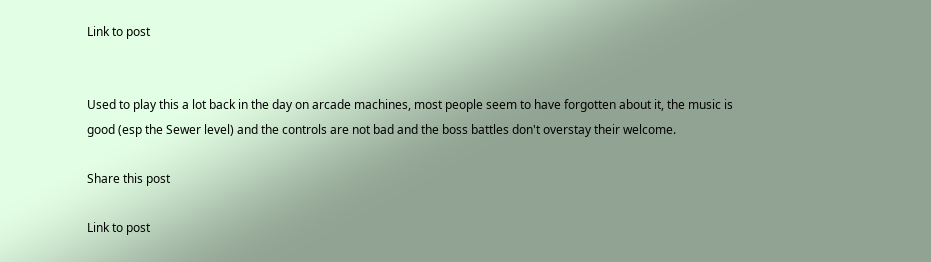Link to post


Used to play this a lot back in the day on arcade machines, most people seem to have forgotten about it, the music is good (esp the Sewer level) and the controls are not bad and the boss battles don't overstay their welcome.

Share this post

Link to post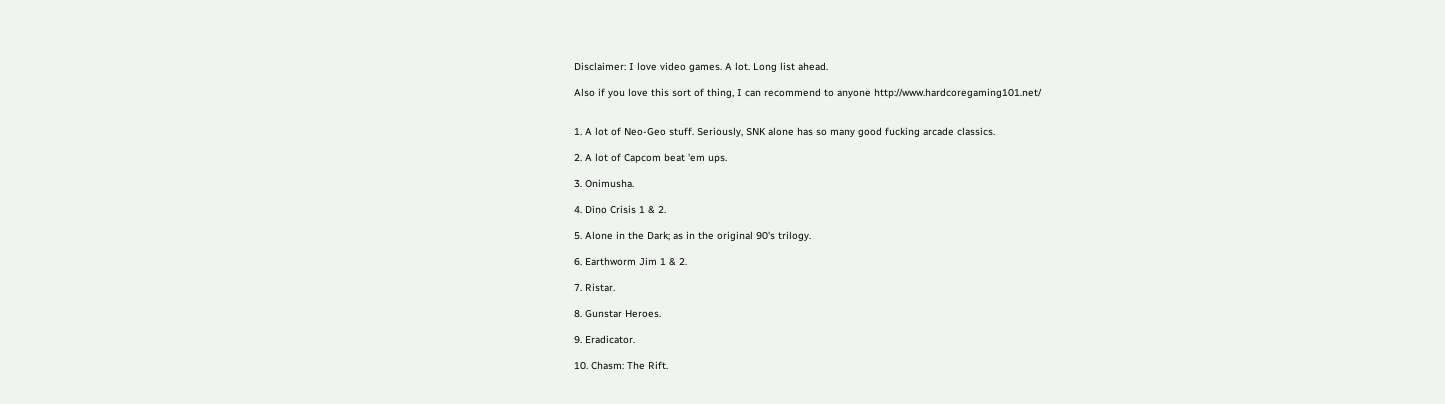Disclaimer: I love video games. A lot. Long list ahead.

Also if you love this sort of thing, I can recommend to anyone http://www.hardcoregaming101.net/


1. A lot of Neo-Geo stuff. Seriously, SNK alone has so many good fucking arcade classics.

2. A lot of Capcom beat 'em ups.

3. Onimusha.

4. Dino Crisis 1 & 2.

5. Alone in the Dark; as in the original 90's trilogy.

6. Earthworm Jim 1 & 2.

7. Ristar.

8. Gunstar Heroes.

9. Eradicator.

10. Chasm: The Rift.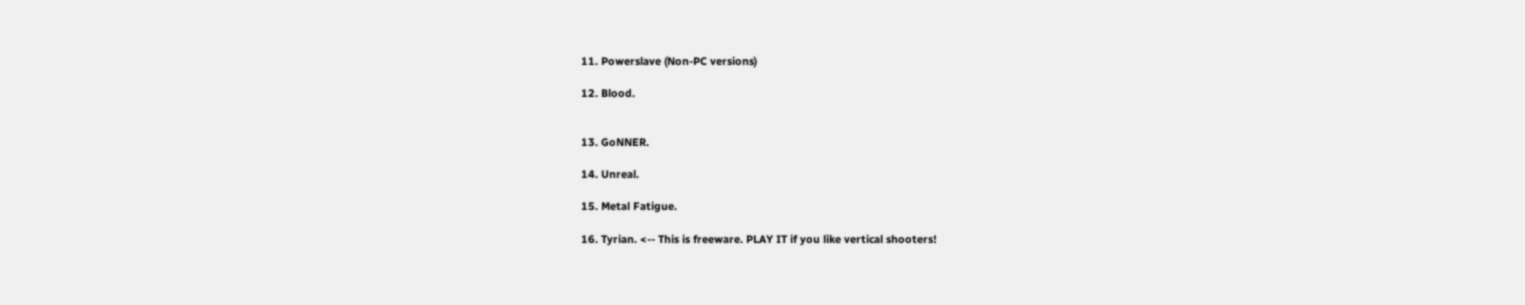11. Powerslave (Non-PC versions)

12. Blood.


13. GoNNER.

14. Unreal.

15. Metal Fatigue.

16. Tyrian. <-- This is freeware. PLAY IT if you like vertical shooters!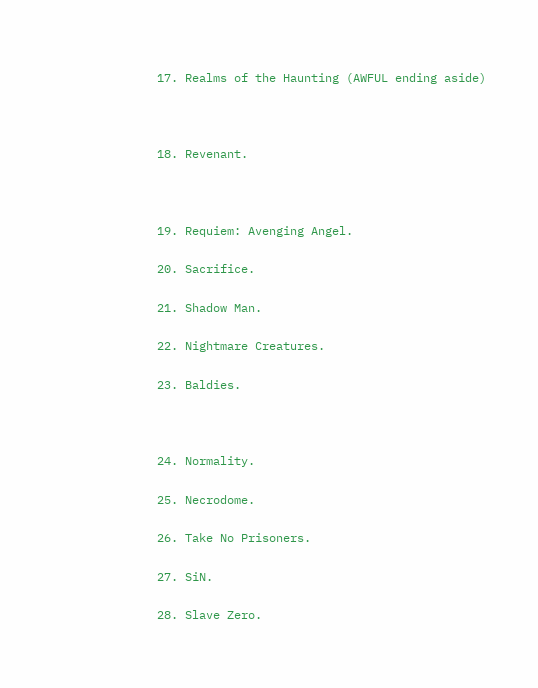17. Realms of the Haunting (AWFUL ending aside)



18. Revenant.



19. Requiem: Avenging Angel.

20. Sacrifice.

21. Shadow Man.

22. Nightmare Creatures.

23. Baldies.



24. Normality.

25. Necrodome.

26. Take No Prisoners.

27. SiN.

28. Slave Zero.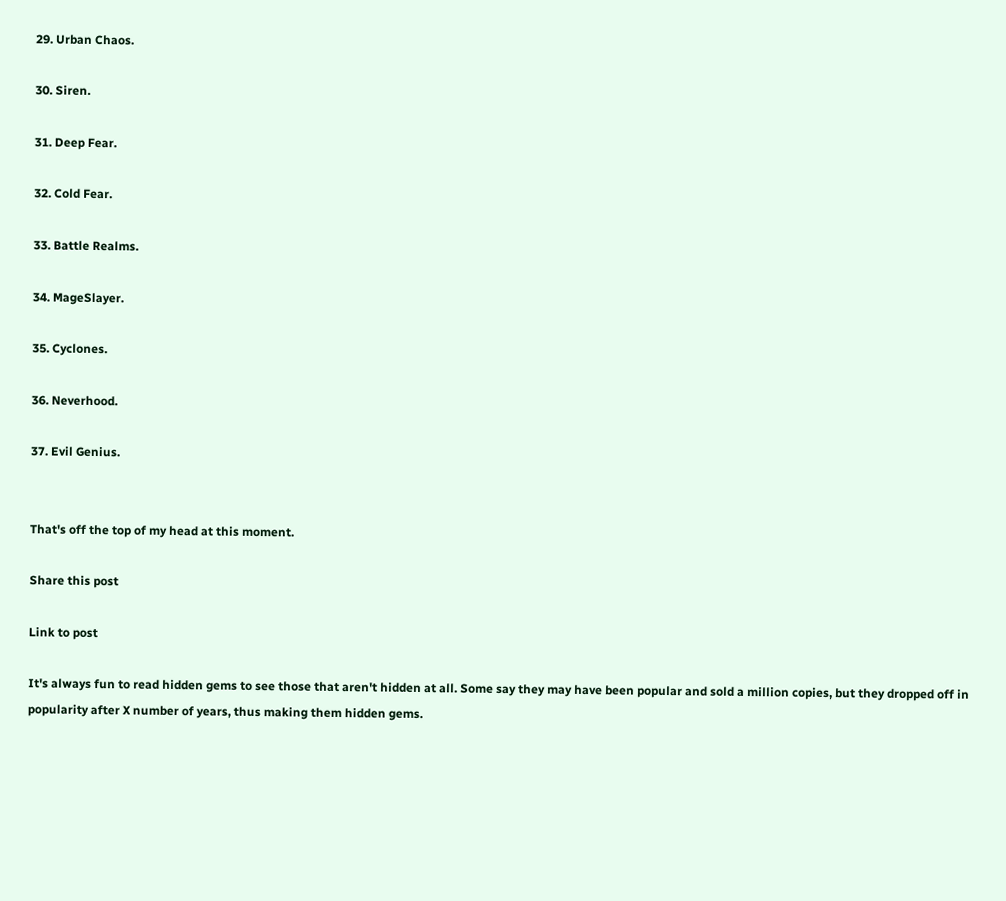29. Urban Chaos.

30. Siren.

31. Deep Fear.

32. Cold Fear.

33. Battle Realms.

34. MageSlayer.

35. Cyclones.

36. Neverhood.

37. Evil Genius.


That's off the top of my head at this moment.

Share this post

Link to post

It's always fun to read hidden gems to see those that aren't hidden at all. Some say they may have been popular and sold a million copies, but they dropped off in popularity after X number of years, thus making them hidden gems.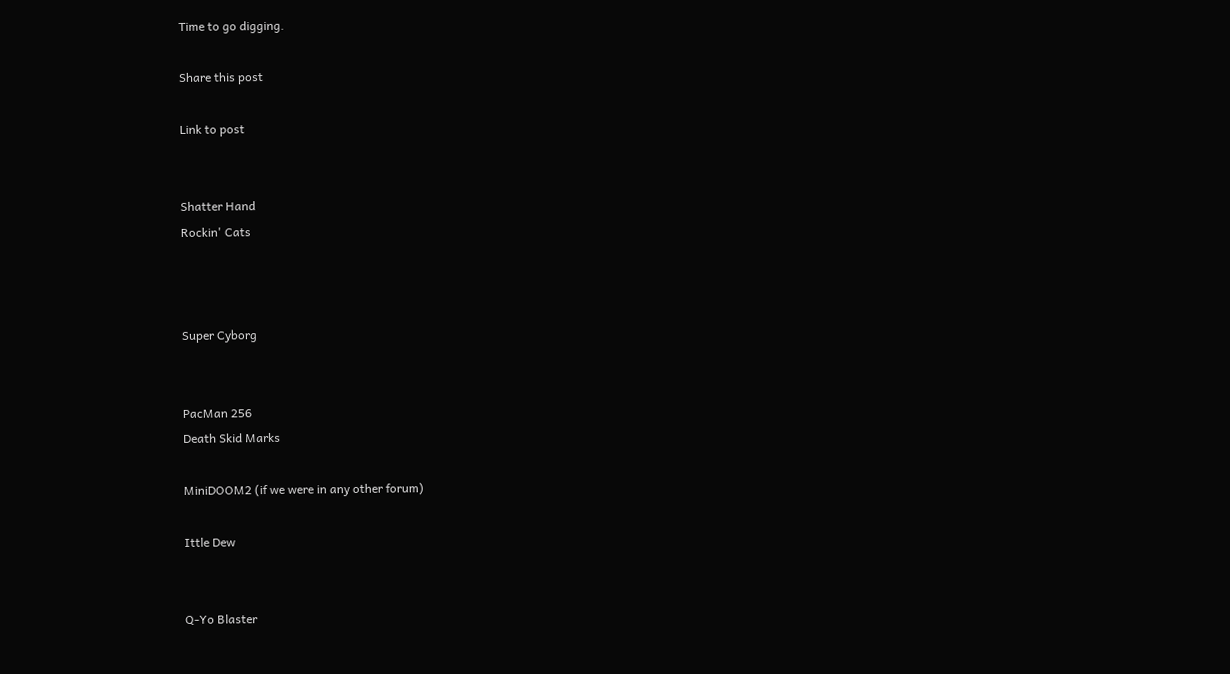Time to go digging.

Share this post

Link to post


Shatter Hand
Rockin' Cats



Super Cyborg


PacMan 256
Death Skid Marks

MiniDOOM2 (if we were in any other forum)

Ittle Dew


Q-Yo Blaster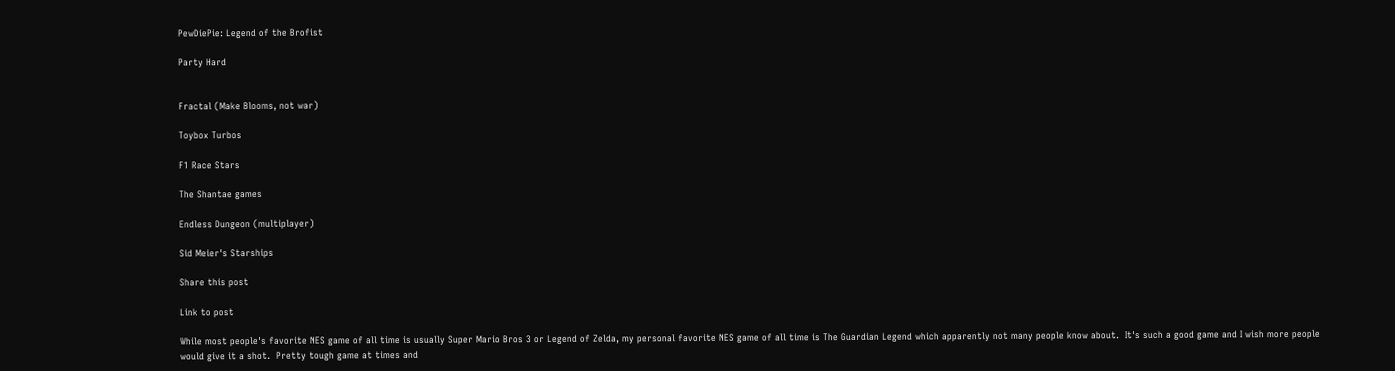PewDiePie: Legend of the Brofist

Party Hard


Fractal (Make Blooms, not war)

Toybox Turbos

F1 Race Stars

The Shantae games

Endless Dungeon (multiplayer)

Sid Meier's Starships

Share this post

Link to post

While most people's favorite NES game of all time is usually Super Mario Bros 3 or Legend of Zelda, my personal favorite NES game of all time is The Guardian Legend which apparently not many people know about.  It's such a good game and I wish more people would give it a shot.  Pretty tough game at times and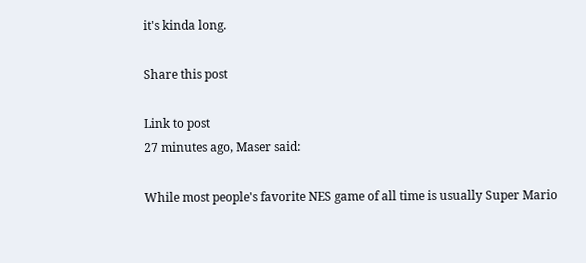it's kinda long.

Share this post

Link to post
27 minutes ago, Maser said:

While most people's favorite NES game of all time is usually Super Mario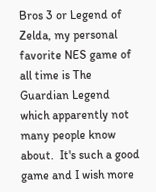Bros 3 or Legend of Zelda, my personal favorite NES game of all time is The Guardian Legend which apparently not many people know about.  It's such a good game and I wish more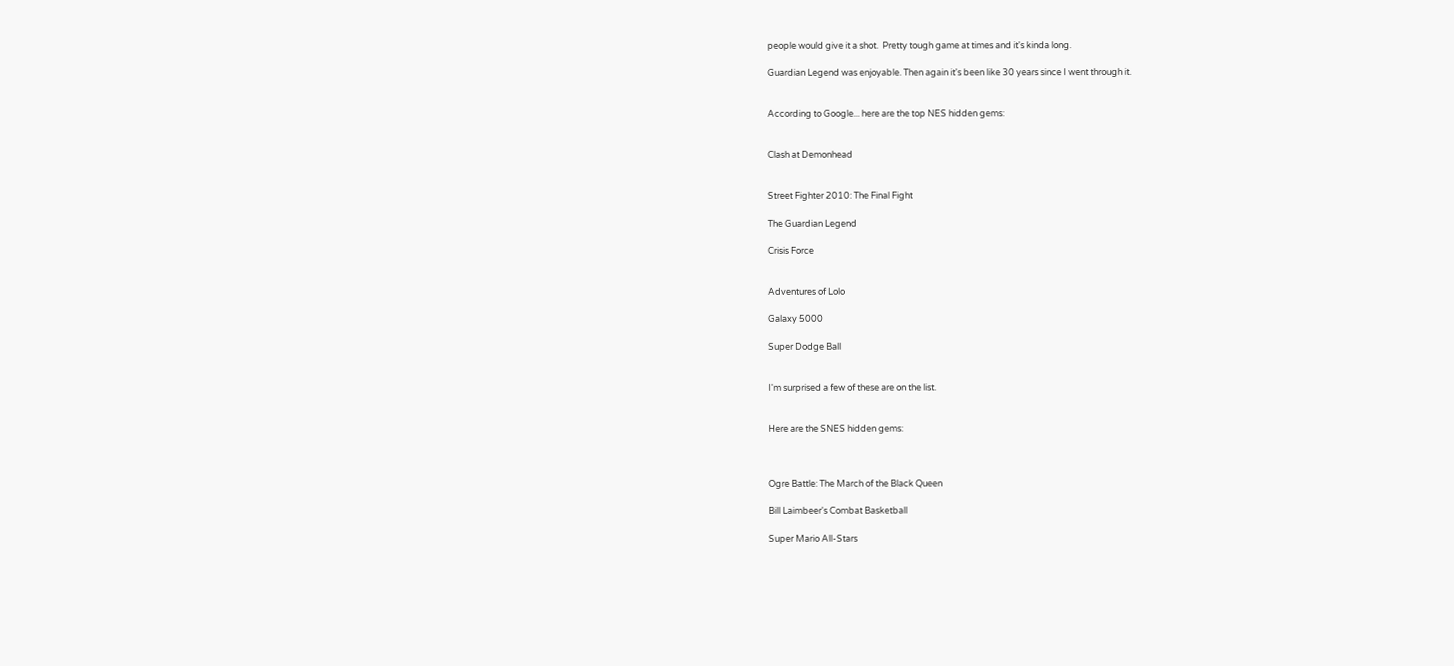people would give it a shot.  Pretty tough game at times and it's kinda long.

Guardian Legend was enjoyable. Then again it's been like 30 years since I went through it.


According to Google... here are the top NES hidden gems:


Clash at Demonhead


Street Fighter 2010: The Final Fight

The Guardian Legend

Crisis Force


Adventures of Lolo

Galaxy 5000

Super Dodge Ball


I'm surprised a few of these are on the list.


Here are the SNES hidden gems:



Ogre Battle: The March of the Black Queen

Bill Laimbeer's Combat Basketball

Super Mario All-Stars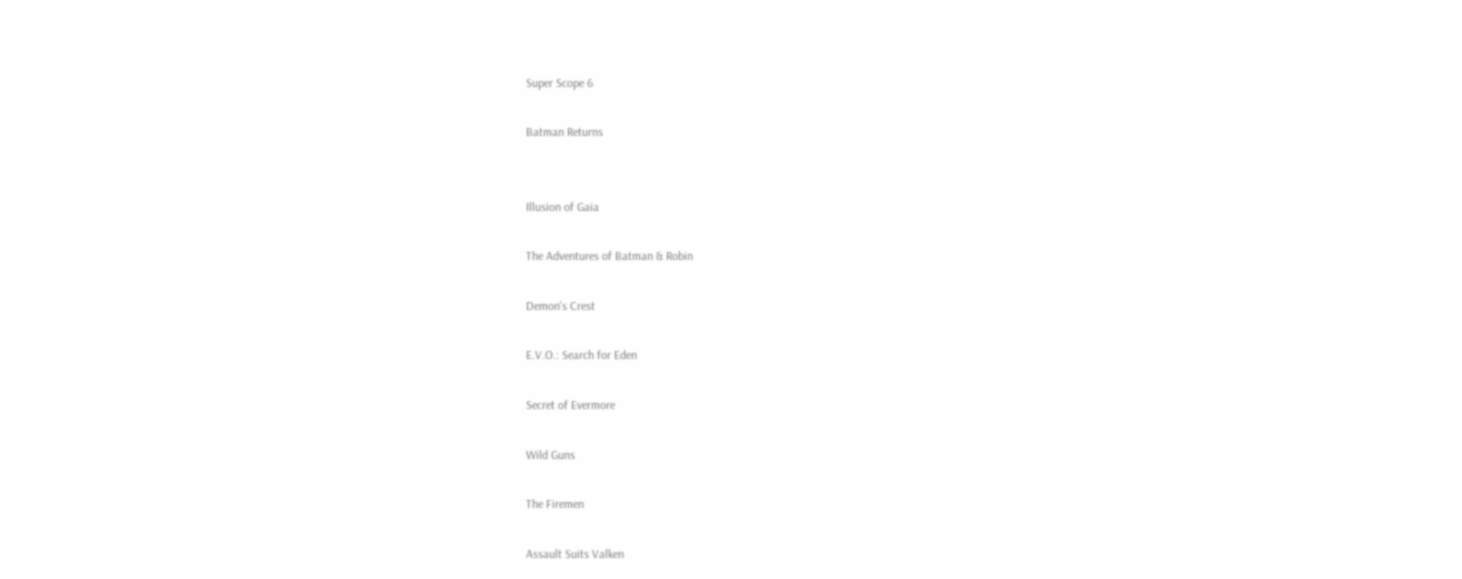Super Scope 6

Batman Returns


Illusion of Gaia

The Adventures of Batman & Robin

Demon's Crest

E.V.O.: Search for Eden

Secret of Evermore

Wild Guns

The Firemen

Assault Suits Valken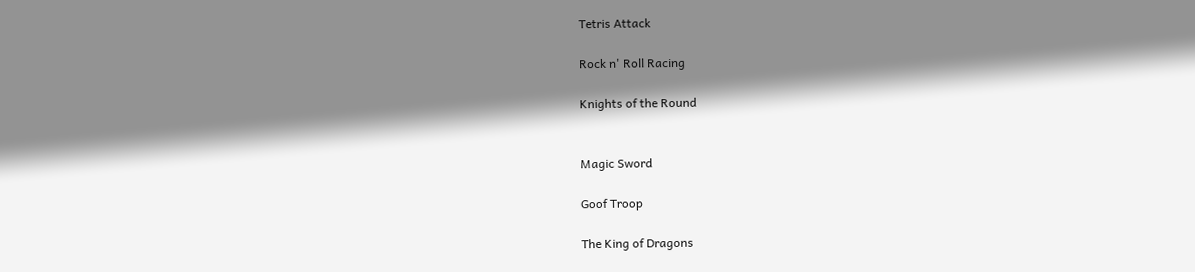Tetris Attack

Rock n' Roll Racing

Knights of the Round


Magic Sword

Goof Troop

The King of Dragons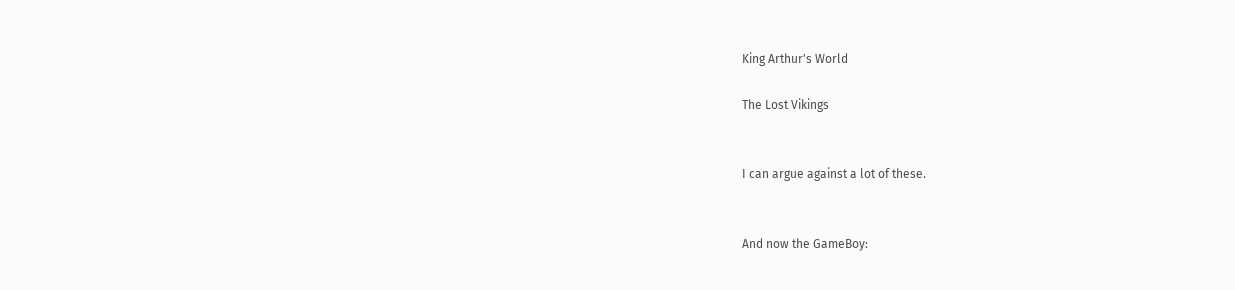King Arthur's World

The Lost Vikings


I can argue against a lot of these.


And now the GameBoy: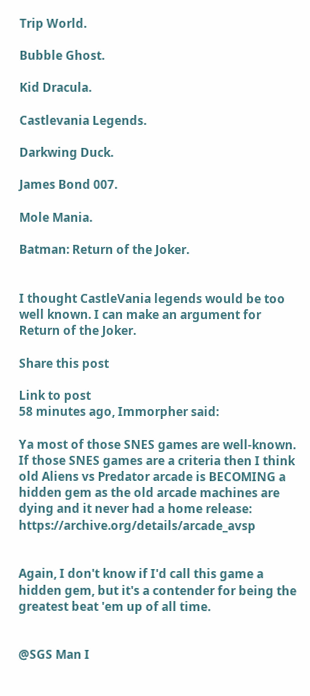Trip World.

Bubble Ghost.

Kid Dracula.

Castlevania Legends.

Darkwing Duck.

James Bond 007.

Mole Mania.

Batman: Return of the Joker.


I thought CastleVania legends would be too well known. I can make an argument for Return of the Joker.

Share this post

Link to post
58 minutes ago, Immorpher said:

Ya most of those SNES games are well-known. If those SNES games are a criteria then I think old Aliens vs Predator arcade is BECOMING a hidden gem as the old arcade machines are dying and it never had a home release: https://archive.org/details/arcade_avsp


Again, I don't know if I'd call this game a hidden gem, but it's a contender for being the greatest beat 'em up of all time.


@SGS Man I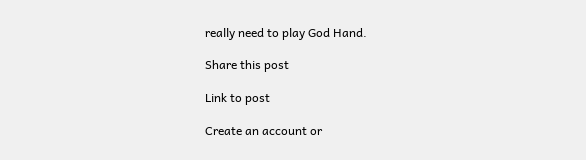really need to play God Hand.

Share this post

Link to post

Create an account or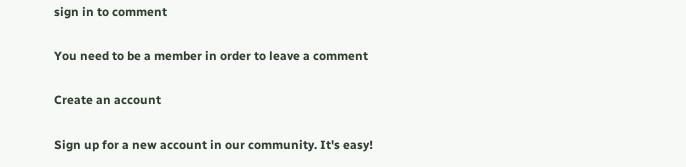sign in to comment

You need to be a member in order to leave a comment

Create an account

Sign up for a new account in our community. It's easy!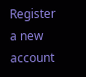Register a new account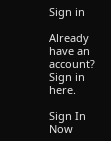Sign in

Already have an account? Sign in here.

Sign In Now